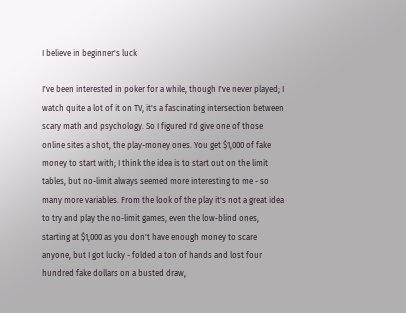I believe in beginner's luck

I've been interested in poker for a while, though I've never played; I watch quite a lot of it on TV, it's a fascinating intersection between scary math and psychology. So I figured I'd give one of those online sites a shot, the play-money ones. You get $1,000 of fake money to start with; I think the idea is to start out on the limit tables, but no-limit always seemed more interesting to me - so many more variables. From the look of the play it's not a great idea to try and play the no-limit games, even the low-blind ones, starting at $1,000 as you don't have enough money to scare anyone, but I got lucky - folded a ton of hands and lost four hundred fake dollars on a busted draw,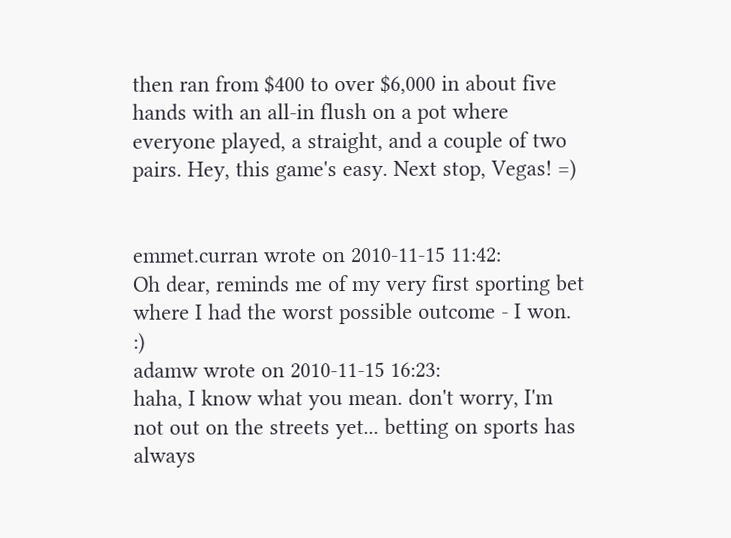then ran from $400 to over $6,000 in about five hands with an all-in flush on a pot where everyone played, a straight, and a couple of two pairs. Hey, this game's easy. Next stop, Vegas! =)


emmet.curran wrote on 2010-11-15 11:42:
Oh dear, reminds me of my very first sporting bet where I had the worst possible outcome - I won. :)
adamw wrote on 2010-11-15 16:23:
haha, I know what you mean. don't worry, I'm not out on the streets yet... betting on sports has always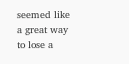seemed like a great way to lose a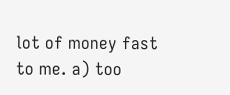lot of money fast to me. a) too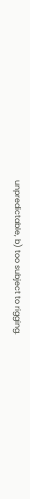unpredictable, b) too subject to rigging.